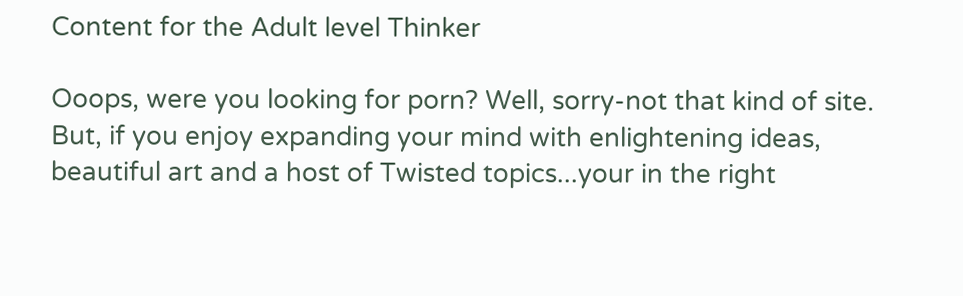Content for the Adult level Thinker

Ooops, were you looking for porn? Well, sorry-not that kind of site.
But, if you enjoy expanding your mind with enlightening ideas, beautiful art and a host of Twisted topics...your in the right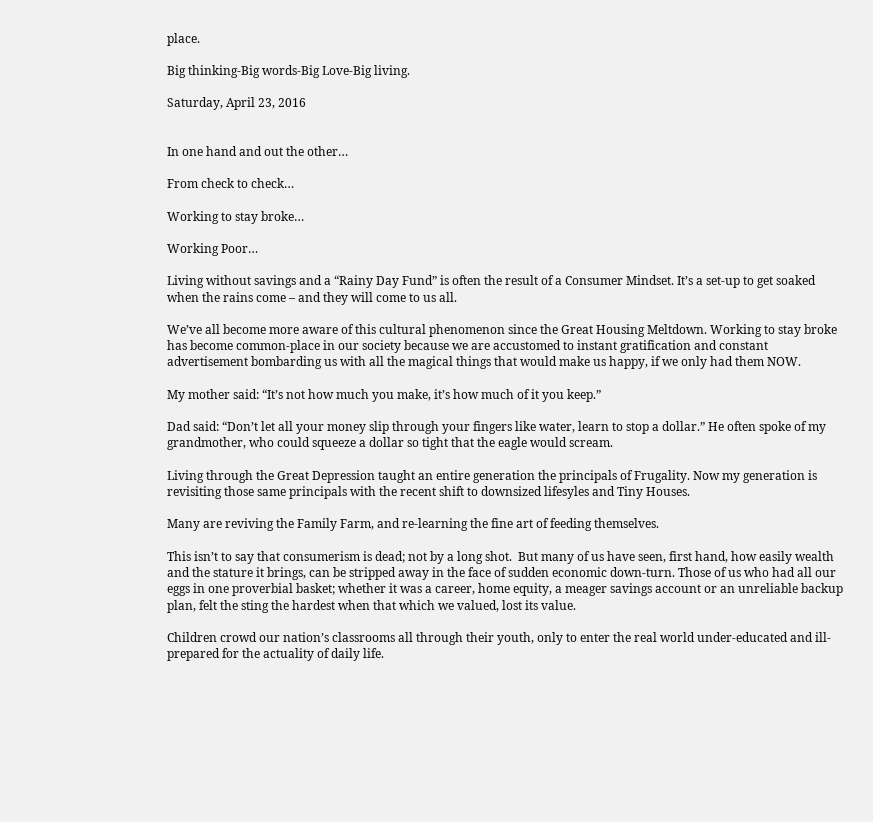place.

Big thinking-Big words-Big Love-Big living.

Saturday, April 23, 2016


In one hand and out the other…

From check to check…

Working to stay broke…

Working Poor…

Living without savings and a “Rainy Day Fund” is often the result of a Consumer Mindset. It’s a set-up to get soaked when the rains come – and they will come to us all.

We’ve all become more aware of this cultural phenomenon since the Great Housing Meltdown. Working to stay broke has become common-place in our society because we are accustomed to instant gratification and constant advertisement bombarding us with all the magical things that would make us happy, if we only had them NOW.

My mother said: “It’s not how much you make, it’s how much of it you keep.”

Dad said: “Don’t let all your money slip through your fingers like water, learn to stop a dollar.” He often spoke of my grandmother, who could squeeze a dollar so tight that the eagle would scream.

Living through the Great Depression taught an entire generation the principals of Frugality. Now my generation is revisiting those same principals with the recent shift to downsized lifesyles and Tiny Houses.

Many are reviving the Family Farm, and re-learning the fine art of feeding themselves.

This isn’t to say that consumerism is dead; not by a long shot.  But many of us have seen, first hand, how easily wealth and the stature it brings, can be stripped away in the face of sudden economic down-turn. Those of us who had all our eggs in one proverbial basket; whether it was a career, home equity, a meager savings account or an unreliable backup plan, felt the sting the hardest when that which we valued, lost its value.

Children crowd our nation’s classrooms all through their youth, only to enter the real world under-educated and ill-prepared for the actuality of daily life.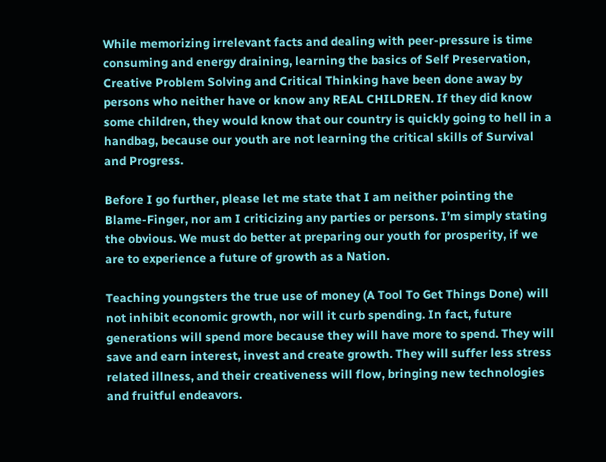While memorizing irrelevant facts and dealing with peer-pressure is time consuming and energy draining, learning the basics of Self Preservation, Creative Problem Solving and Critical Thinking have been done away by persons who neither have or know any REAL CHILDREN. If they did know some children, they would know that our country is quickly going to hell in a handbag, because our youth are not learning the critical skills of Survival and Progress.

Before I go further, please let me state that I am neither pointing the Blame-Finger, nor am I criticizing any parties or persons. I’m simply stating the obvious. We must do better at preparing our youth for prosperity, if we are to experience a future of growth as a Nation.

Teaching youngsters the true use of money (A Tool To Get Things Done) will not inhibit economic growth, nor will it curb spending. In fact, future generations will spend more because they will have more to spend. They will save and earn interest, invest and create growth. They will suffer less stress related illness, and their creativeness will flow, bringing new technologies and fruitful endeavors.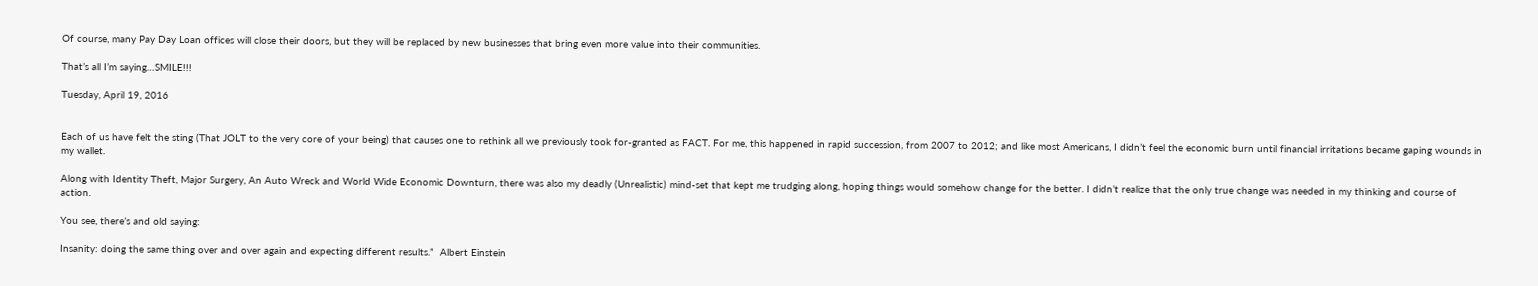Of course, many Pay Day Loan offices will close their doors, but they will be replaced by new businesses that bring even more value into their communities.

That’s all I’m saying…SMILE!!!

Tuesday, April 19, 2016


Each of us have felt the sting (That JOLT to the very core of your being) that causes one to rethink all we previously took for-granted as FACT. For me, this happened in rapid succession, from 2007 to 2012; and like most Americans, I didn’t feel the economic burn until financial irritations became gaping wounds in my wallet.

Along with Identity Theft, Major Surgery, An Auto Wreck and World Wide Economic Downturn, there was also my deadly (Unrealistic) mind-set that kept me trudging along, hoping things would somehow change for the better. I didn’t realize that the only true change was needed in my thinking and course of action.

You see, there’s and old saying:

Insanity: doing the same thing over and over again and expecting different results.”  Albert Einstein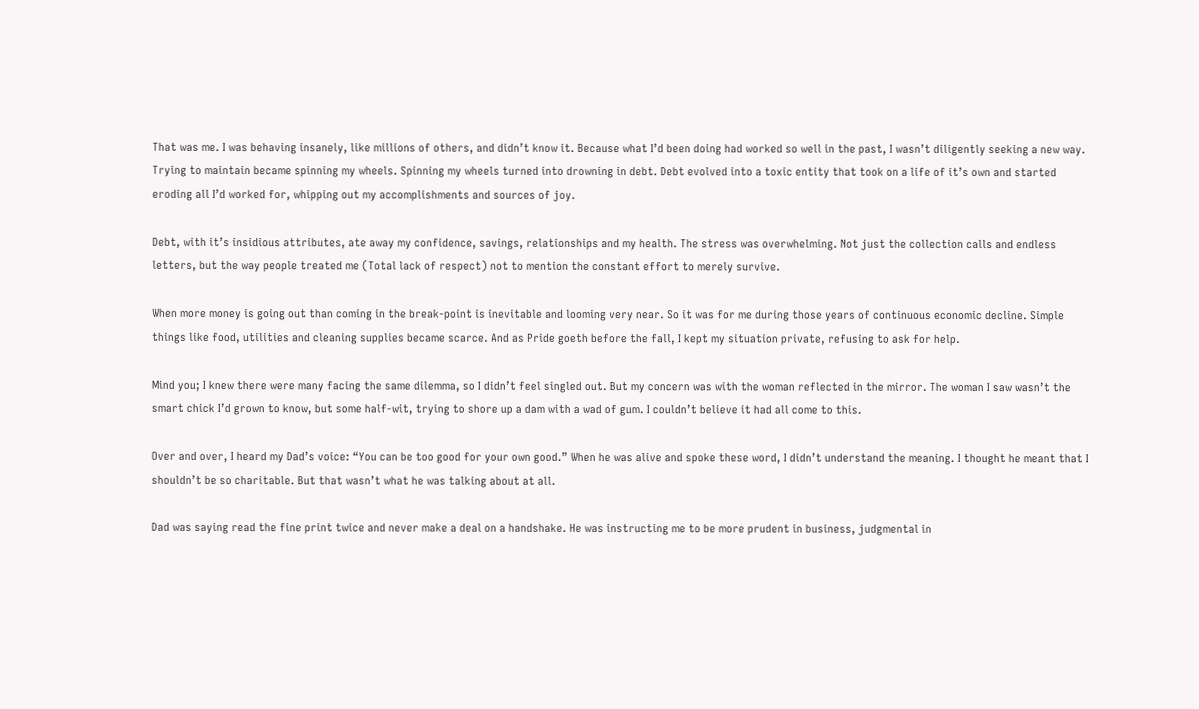That was me. I was behaving insanely, like millions of others, and didn’t know it. Because what I’d been doing had worked so well in the past, I wasn’t diligently seeking a new way. Trying to maintain became spinning my wheels. Spinning my wheels turned into drowning in debt. Debt evolved into a toxic entity that took on a life of it’s own and started eroding all I’d worked for, whipping out my accomplishments and sources of joy.

Debt, with it’s insidious attributes, ate away my confidence, savings, relationships and my health. The stress was overwhelming. Not just the collection calls and endless letters, but the way people treated me (Total lack of respect) not to mention the constant effort to merely survive.

When more money is going out than coming in the break-point is inevitable and looming very near. So it was for me during those years of continuous economic decline. Simple things like food, utilities and cleaning supplies became scarce. And as Pride goeth before the fall, I kept my situation private, refusing to ask for help.

Mind you; I knew there were many facing the same dilemma, so I didn’t feel singled out. But my concern was with the woman reflected in the mirror. The woman I saw wasn’t the smart chick I’d grown to know, but some half-wit, trying to shore up a dam with a wad of gum. I couldn’t believe it had all come to this.

Over and over, I heard my Dad’s voice: “You can be too good for your own good.” When he was alive and spoke these word, I didn’t understand the meaning. I thought he meant that I shouldn’t be so charitable. But that wasn’t what he was talking about at all.

Dad was saying read the fine print twice and never make a deal on a handshake. He was instructing me to be more prudent in business, judgmental in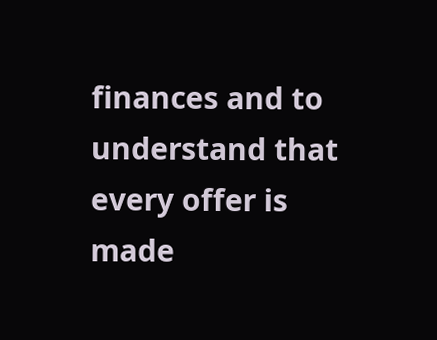finances and to understand that every offer is made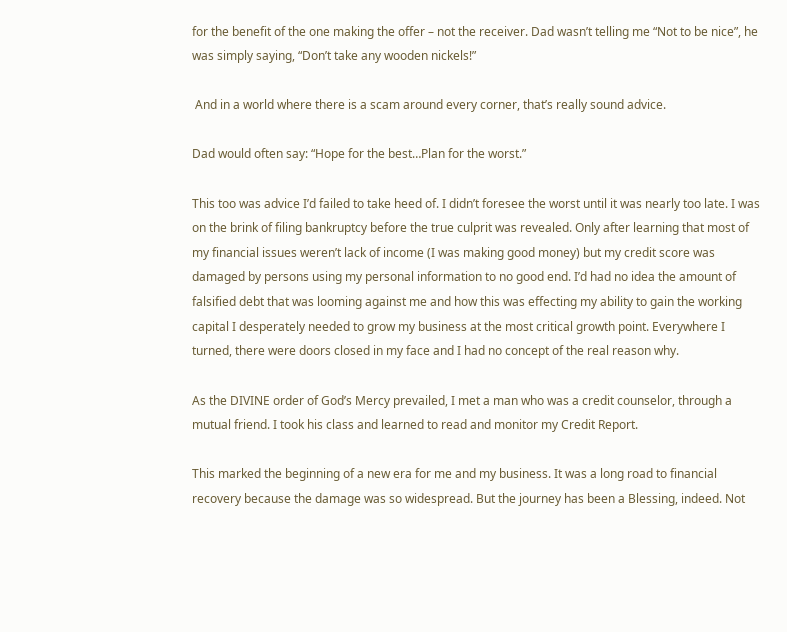for the benefit of the one making the offer – not the receiver. Dad wasn’t telling me “Not to be nice”, he was simply saying, “Don’t take any wooden nickels!”

 And in a world where there is a scam around every corner, that’s really sound advice.

Dad would often say: “Hope for the best…Plan for the worst.”

This too was advice I’d failed to take heed of. I didn’t foresee the worst until it was nearly too late. I was on the brink of filing bankruptcy before the true culprit was revealed. Only after learning that most of my financial issues weren’t lack of income (I was making good money) but my credit score was damaged by persons using my personal information to no good end. I’d had no idea the amount of falsified debt that was looming against me and how this was effecting my ability to gain the working capital I desperately needed to grow my business at the most critical growth point. Everywhere I turned, there were doors closed in my face and I had no concept of the real reason why.

As the DIVINE order of God’s Mercy prevailed, I met a man who was a credit counselor, through a mutual friend. I took his class and learned to read and monitor my Credit Report.

This marked the beginning of a new era for me and my business. It was a long road to financial recovery because the damage was so widespread. But the journey has been a Blessing, indeed. Not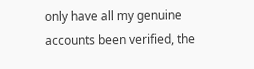only have all my genuine accounts been verified, the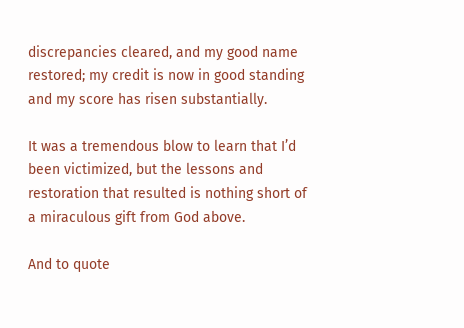discrepancies cleared, and my good name restored; my credit is now in good standing and my score has risen substantially.

It was a tremendous blow to learn that I’d been victimized, but the lessons and restoration that resulted is nothing short of a miraculous gift from God above.

And to quote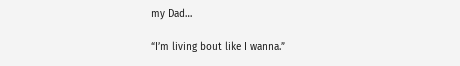my Dad…

“I’m living bout like I wanna.”